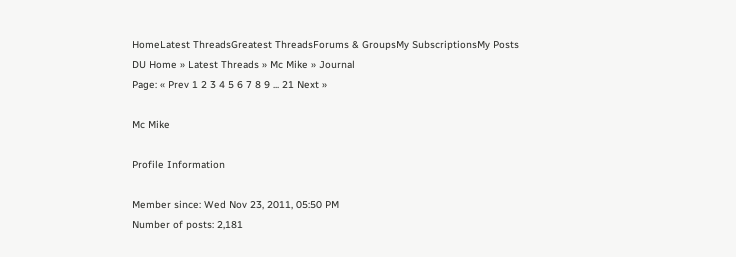HomeLatest ThreadsGreatest ThreadsForums & GroupsMy SubscriptionsMy Posts
DU Home » Latest Threads » Mc Mike » Journal
Page: « Prev 1 2 3 4 5 6 7 8 9 ... 21 Next »

Mc Mike

Profile Information

Member since: Wed Nov 23, 2011, 05:50 PM
Number of posts: 2,181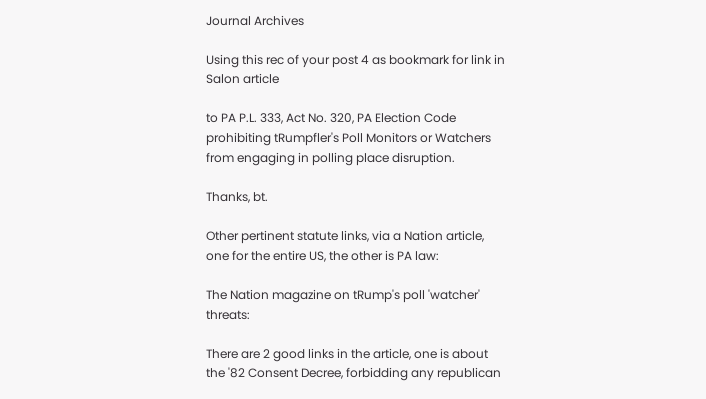Journal Archives

Using this rec of your post 4 as bookmark for link in Salon article

to PA P.L. 333, Act No. 320, PA Election Code prohibiting tRumpfler's Poll Monitors or Watchers from engaging in polling place disruption.

Thanks, bt.

Other pertinent statute links, via a Nation article, one for the entire US, the other is PA law:

The Nation magazine on tRump's poll 'watcher' threats:

There are 2 good links in the article, one is about the '82 Consent Decree, forbidding any republican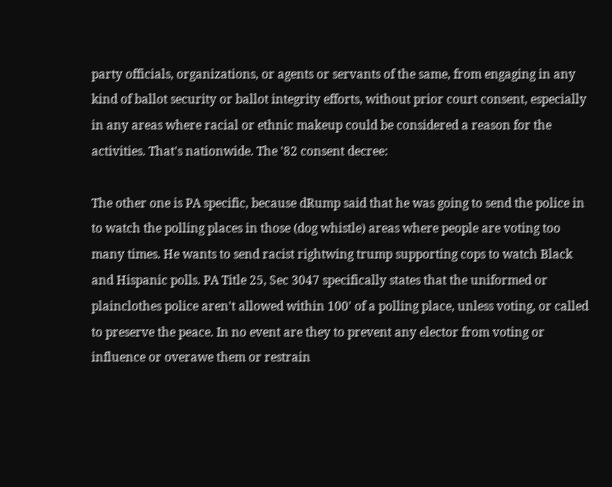party officials, organizations, or agents or servants of the same, from engaging in any kind of ballot security or ballot integrity efforts, without prior court consent, especially in any areas where racial or ethnic makeup could be considered a reason for the activities. That's nationwide. The '82 consent decree:

The other one is PA specific, because dRump said that he was going to send the police in to watch the polling places in those (dog whistle) areas where people are voting too many times. He wants to send racist rightwing trump supporting cops to watch Black and Hispanic polls. PA Title 25, Sec 3047 specifically states that the uniformed or plainclothes police aren't allowed within 100' of a polling place, unless voting, or called to preserve the peace. In no event are they to prevent any elector from voting or influence or overawe them or restrain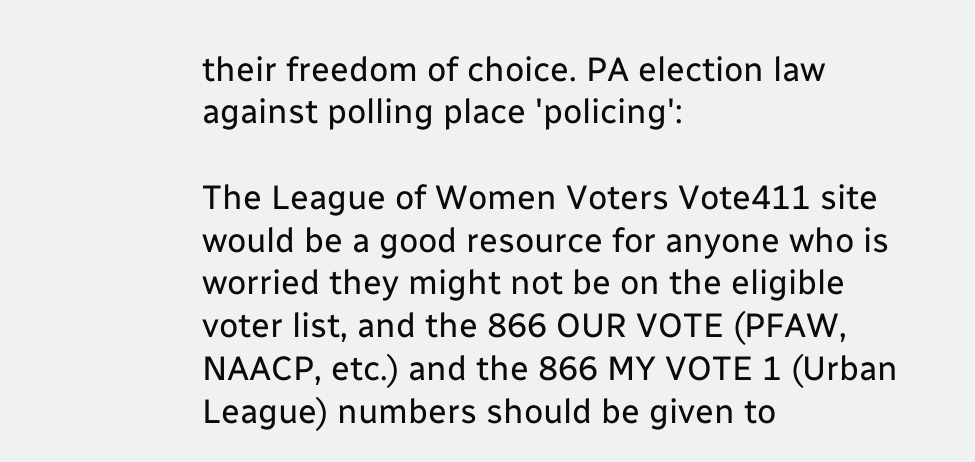their freedom of choice. PA election law against polling place 'policing':

The League of Women Voters Vote411 site would be a good resource for anyone who is worried they might not be on the eligible voter list, and the 866 OUR VOTE (PFAW, NAACP, etc.) and the 866 MY VOTE 1 (Urban League) numbers should be given to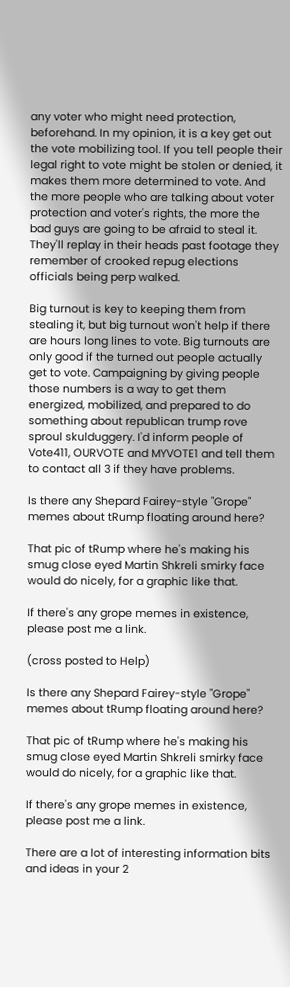any voter who might need protection, beforehand. In my opinion, it is a key get out the vote mobilizing tool. If you tell people their legal right to vote might be stolen or denied, it makes them more determined to vote. And the more people who are talking about voter protection and voter's rights, the more the bad guys are going to be afraid to steal it. They'll replay in their heads past footage they remember of crooked repug elections officials being perp walked.

Big turnout is key to keeping them from stealing it, but big turnout won't help if there are hours long lines to vote. Big turnouts are only good if the turned out people actually get to vote. Campaigning by giving people those numbers is a way to get them energized, mobilized, and prepared to do something about republican trump rove sproul skulduggery. I'd inform people of Vote411, OURVOTE and MYVOTE1 and tell them to contact all 3 if they have problems.

Is there any Shepard Fairey-style "Grope" memes about tRump floating around here?

That pic of tRump where he's making his smug close eyed Martin Shkreli smirky face would do nicely, for a graphic like that.

If there's any grope memes in existence, please post me a link.

(cross posted to Help)

Is there any Shepard Fairey-style "Grope" memes about tRump floating around here?

That pic of tRump where he's making his smug close eyed Martin Shkreli smirky face would do nicely, for a graphic like that.

If there's any grope memes in existence, please post me a link.

There are a lot of interesting information bits and ideas in your 2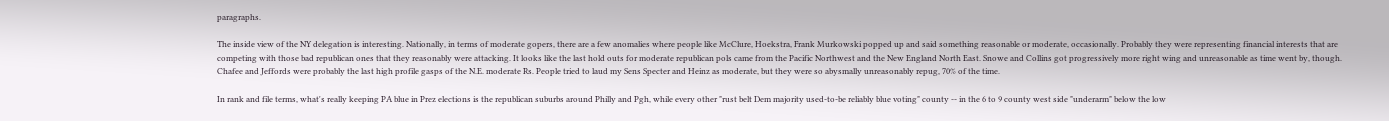paragraphs.

The inside view of the NY delegation is interesting. Nationally, in terms of moderate gopers, there are a few anomalies where people like McClure, Hoekstra, Frank Murkowski popped up and said something reasonable or moderate, occasionally. Probably they were representing financial interests that are competing with those bad republican ones that they reasonably were attacking. It looks like the last hold outs for moderate republican pols came from the Pacific Northwest and the New England North East. Snowe and Collins got progressively more right wing and unreasonable as time went by, though. Chafee and Jeffords were probably the last high profile gasps of the N.E. moderate Rs. People tried to laud my Sens Specter and Heinz as moderate, but they were so abysmally unreasonably repug, 70% of the time.

In rank and file terms, what's really keeping PA blue in Prez elections is the republican suburbs around Philly and Pgh, while every other "rust belt Dem majority used-to-be reliably blue voting" county -- in the 6 to 9 county west side "underarm" below the low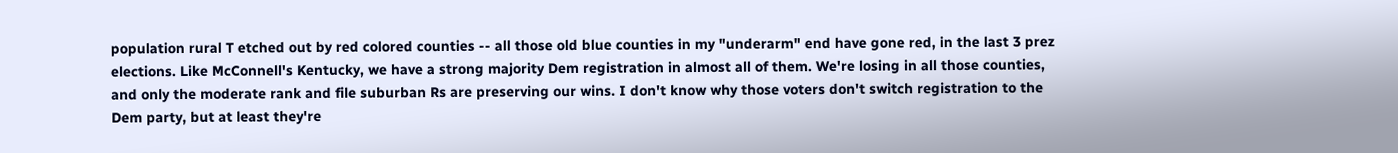population rural T etched out by red colored counties -- all those old blue counties in my "underarm" end have gone red, in the last 3 prez elections. Like McConnell's Kentucky, we have a strong majority Dem registration in almost all of them. We're losing in all those counties, and only the moderate rank and file suburban Rs are preserving our wins. I don't know why those voters don't switch registration to the Dem party, but at least they're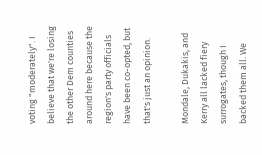voting "moderately". I believe that we're losing the other Dem counties around here because the region's party officials have been co-opted, but that's just an opinion.

Mondale, Dukakis, and Kerry all lacked fiery surrogates, though I backed them all. We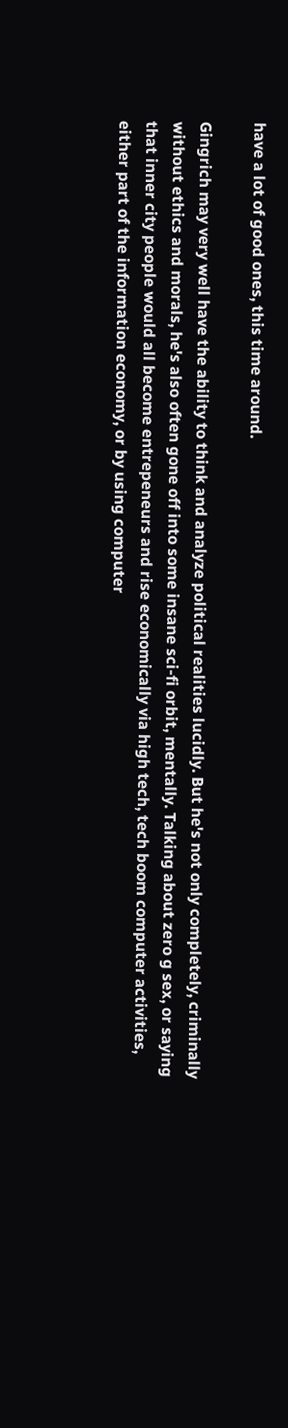have a lot of good ones, this time around.

Gingrich may very well have the ability to think and analyze political realities lucidly. But he's not only completely, criminally without ethics and morals, he's also often gone off into some insane sci-fi orbit, mentally. Talking about zero g sex, or saying that inner city people would all become entrepeneurs and rise economically via high tech, tech boom computer activities, either part of the information economy, or by using computer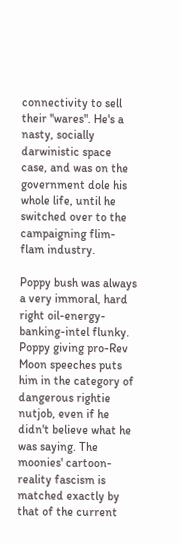connectivity to sell their ''wares". He's a nasty, socially darwinistic space case, and was on the government dole his whole life, until he switched over to the campaigning flim-flam industry.

Poppy bush was always a very immoral, hard right oil-energy-banking-intel flunky. Poppy giving pro-Rev Moon speeches puts him in the category of dangerous rightie nutjob, even if he didn't believe what he was saying. The moonies' cartoon-reality fascism is matched exactly by that of the current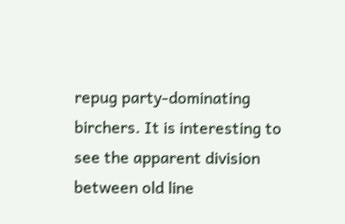repug party-dominating birchers. It is interesting to see the apparent division between old line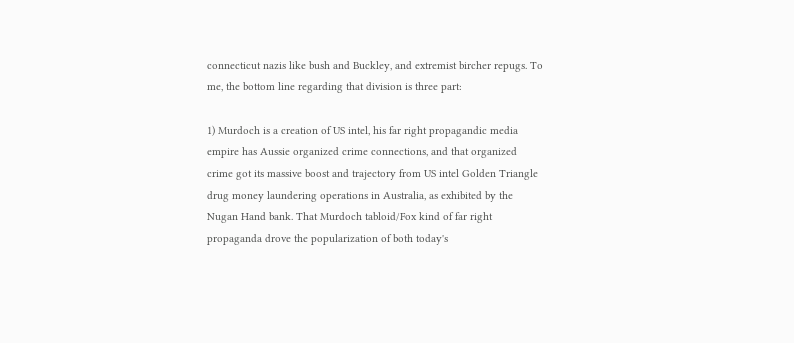connecticut nazis like bush and Buckley, and extremist bircher repugs. To me, the bottom line regarding that division is three part:

1) Murdoch is a creation of US intel, his far right propagandic media empire has Aussie organized crime connections, and that organized crime got its massive boost and trajectory from US intel Golden Triangle drug money laundering operations in Australia, as exhibited by the Nugan Hand bank. That Murdoch tabloid/Fox kind of far right propaganda drove the popularization of both today's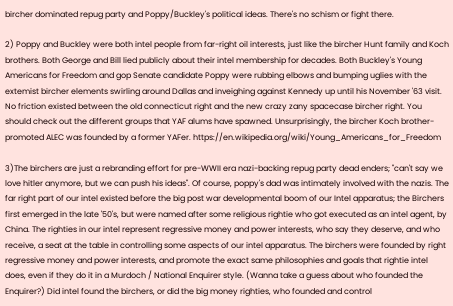bircher dominated repug party and Poppy/Buckley's political ideas. There's no schism or fight there.

2) Poppy and Buckley were both intel people from far-right oil interests, just like the bircher Hunt family and Koch brothers. Both George and Bill lied publicly about their intel membership for decades. Both Buckley's Young Americans for Freedom and gop Senate candidate Poppy were rubbing elbows and bumping uglies with the extemist bircher elements swirling around Dallas and inveighing against Kennedy up until his November '63 visit. No friction existed between the old connecticut right and the new crazy zany spacecase bircher right. You should check out the different groups that YAF alums have spawned. Unsurprisingly, the bircher Koch brother-promoted ALEC was founded by a former YAFer. https://en.wikipedia.org/wiki/Young_Americans_for_Freedom

3)The birchers are just a rebranding effort for pre-WWII era nazi-backing repug party dead enders; "can't say we love hitler anymore, but we can push his ideas". Of course, poppy's dad was intimately involved with the nazis. The far right part of our intel existed before the big post war developmental boom of our Intel apparatus; the Birchers first emerged in the late '50's, but were named after some religious rightie who got executed as an intel agent, by China. The righties in our intel represent regressive money and power interests, who say they deserve, and who receive, a seat at the table in controlling some aspects of our intel apparatus. The birchers were founded by right regressive money and power interests, and promote the exact same philosophies and goals that rightie intel does, even if they do it in a Murdoch / National Enquirer style. (Wanna take a guess about who founded the Enquirer?) Did intel found the birchers, or did the big money righties, who founded and control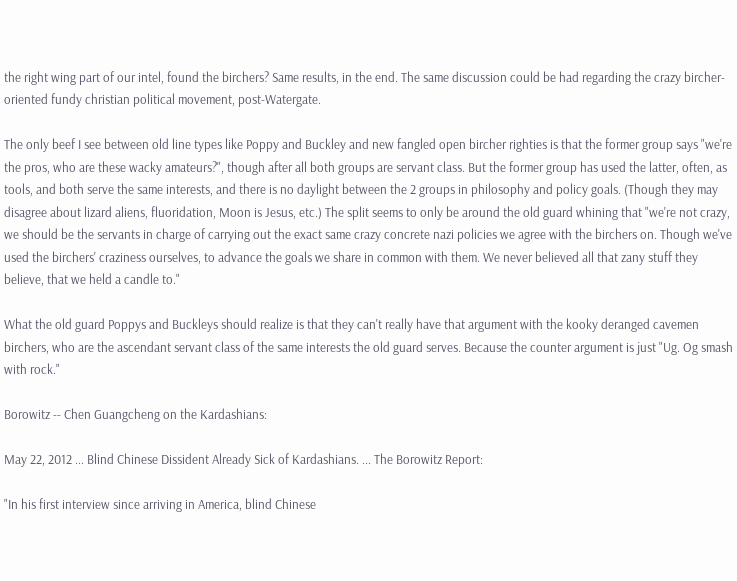the right wing part of our intel, found the birchers? Same results, in the end. The same discussion could be had regarding the crazy bircher-oriented fundy christian political movement, post-Watergate.

The only beef I see between old line types like Poppy and Buckley and new fangled open bircher righties is that the former group says "we're the pros, who are these wacky amateurs?", though after all both groups are servant class. But the former group has used the latter, often, as tools, and both serve the same interests, and there is no daylight between the 2 groups in philosophy and policy goals. (Though they may disagree about lizard aliens, fluoridation, Moon is Jesus, etc.) The split seems to only be around the old guard whining that "we're not crazy, we should be the servants in charge of carrying out the exact same crazy concrete nazi policies we agree with the birchers on. Though we've used the birchers' craziness ourselves, to advance the goals we share in common with them. We never believed all that zany stuff they believe, that we held a candle to."

What the old guard Poppys and Buckleys should realize is that they can't really have that argument with the kooky deranged cavemen birchers, who are the ascendant servant class of the same interests the old guard serves. Because the counter argument is just "Ug. Og smash with rock."

Borowitz -- Chen Guangcheng on the Kardashians:

May 22, 2012 ... Blind Chinese Dissident Already Sick of Kardashians. ... The Borowitz Report:

"In his first interview since arriving in America, blind Chinese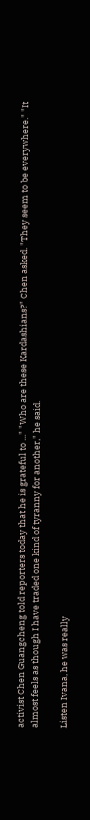activist Chen Guangcheng told reporters today that he is grateful to ..." "Who are these Kardashians?" Chen asked. "They seem to be everywhere." "It almost feels as though I have traded one kind of tyranny for another," he said.

Listen Ivana, he was really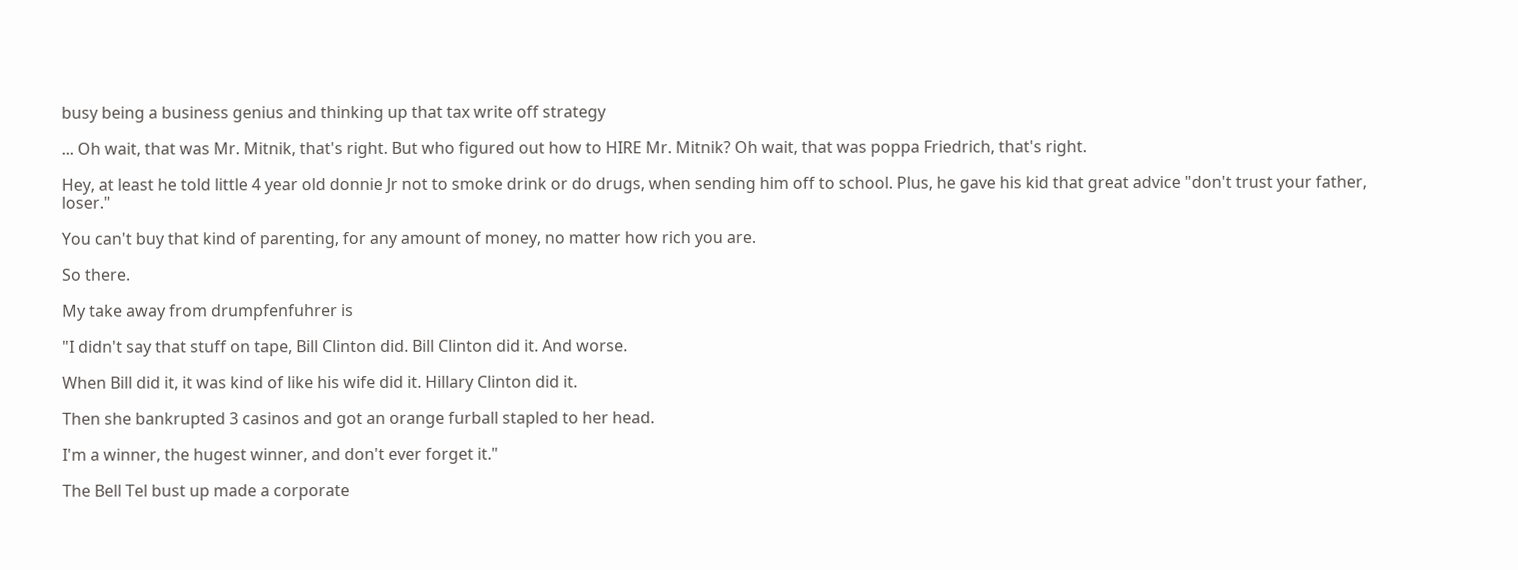busy being a business genius and thinking up that tax write off strategy

... Oh wait, that was Mr. Mitnik, that's right. But who figured out how to HIRE Mr. Mitnik? Oh wait, that was poppa Friedrich, that's right.

Hey, at least he told little 4 year old donnie Jr not to smoke drink or do drugs, when sending him off to school. Plus, he gave his kid that great advice "don't trust your father, loser."

You can't buy that kind of parenting, for any amount of money, no matter how rich you are.

So there.

My take away from drumpfenfuhrer is

"I didn't say that stuff on tape, Bill Clinton did. Bill Clinton did it. And worse.

When Bill did it, it was kind of like his wife did it. Hillary Clinton did it.

Then she bankrupted 3 casinos and got an orange furball stapled to her head.

I'm a winner, the hugest winner, and don't ever forget it."

The Bell Tel bust up made a corporate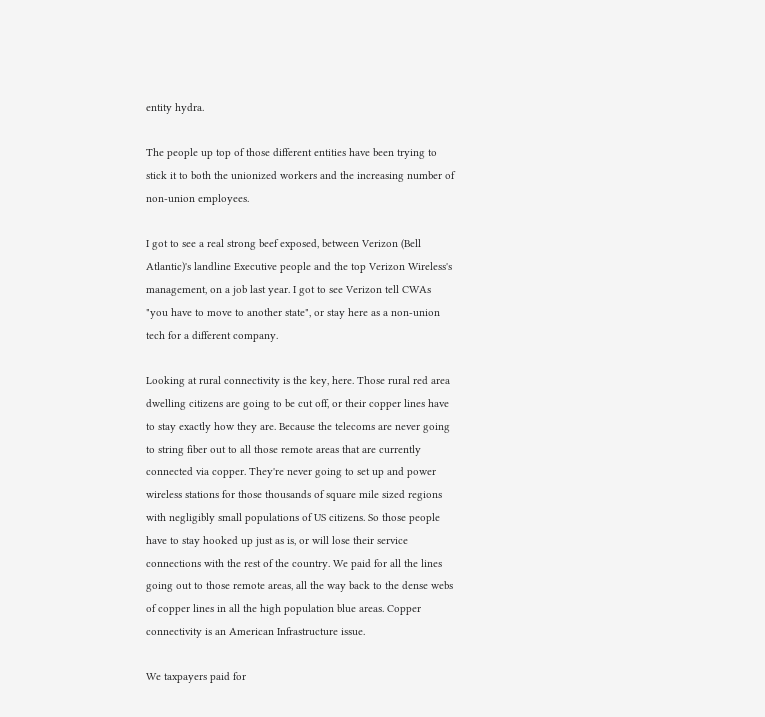entity hydra.

The people up top of those different entities have been trying to stick it to both the unionized workers and the increasing number of non-union employees.

I got to see a real strong beef exposed, between Verizon (Bell Atlantic)'s landline Executive people and the top Verizon Wireless's management, on a job last year. I got to see Verizon tell CWAs "you have to move to another state", or stay here as a non-union tech for a different company.

Looking at rural connectivity is the key, here. Those rural red area dwelling citizens are going to be cut off, or their copper lines have to stay exactly how they are. Because the telecoms are never going to string fiber out to all those remote areas that are currently connected via copper. They're never going to set up and power wireless stations for those thousands of square mile sized regions with negligibly small populations of US citizens. So those people have to stay hooked up just as is, or will lose their service connections with the rest of the country. We paid for all the lines going out to those remote areas, all the way back to the dense webs of copper lines in all the high population blue areas. Copper connectivity is an American Infrastructure issue.

We taxpayers paid for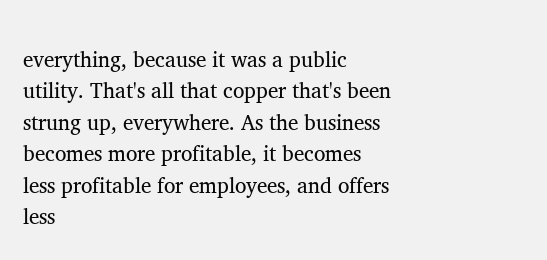everything, because it was a public utility. That's all that copper that's been strung up, everywhere. As the business becomes more profitable, it becomes less profitable for employees, and offers less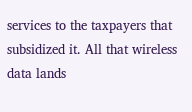services to the taxpayers that subsidized it. All that wireless data lands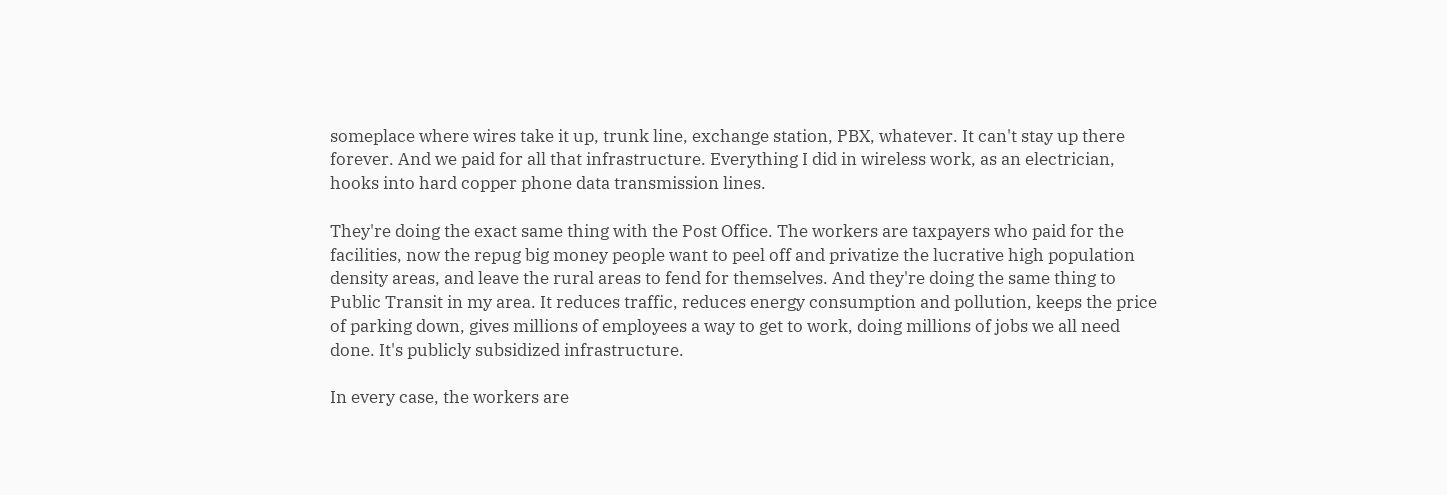someplace where wires take it up, trunk line, exchange station, PBX, whatever. It can't stay up there forever. And we paid for all that infrastructure. Everything I did in wireless work, as an electrician, hooks into hard copper phone data transmission lines.

They're doing the exact same thing with the Post Office. The workers are taxpayers who paid for the facilities, now the repug big money people want to peel off and privatize the lucrative high population density areas, and leave the rural areas to fend for themselves. And they're doing the same thing to Public Transit in my area. It reduces traffic, reduces energy consumption and pollution, keeps the price of parking down, gives millions of employees a way to get to work, doing millions of jobs we all need done. It's publicly subsidized infrastructure.

In every case, the workers are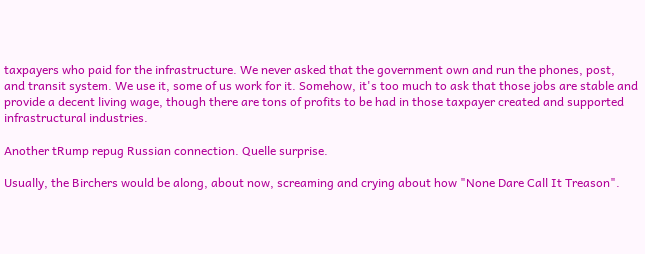taxpayers who paid for the infrastructure. We never asked that the government own and run the phones, post, and transit system. We use it, some of us work for it. Somehow, it's too much to ask that those jobs are stable and provide a decent living wage, though there are tons of profits to be had in those taxpayer created and supported infrastructural industries.

Another tRump repug Russian connection. Quelle surprise.

Usually, the Birchers would be along, about now, screaming and crying about how "None Dare Call It Treason".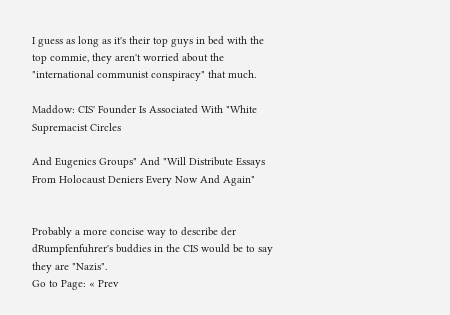I guess as long as it's their top guys in bed with the top commie, they aren't worried about the "international communist conspiracy" that much.

Maddow: CIS' Founder Is Associated With "White Supremacist Circles

And Eugenics Groups" And "Will Distribute Essays From Holocaust Deniers Every Now And Again"


Probably a more concise way to describe der dRumpfenfuhrer's buddies in the CIS would be to say they are "Nazis".
Go to Page: « Prev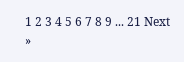1 2 3 4 5 6 7 8 9 ... 21 Next »